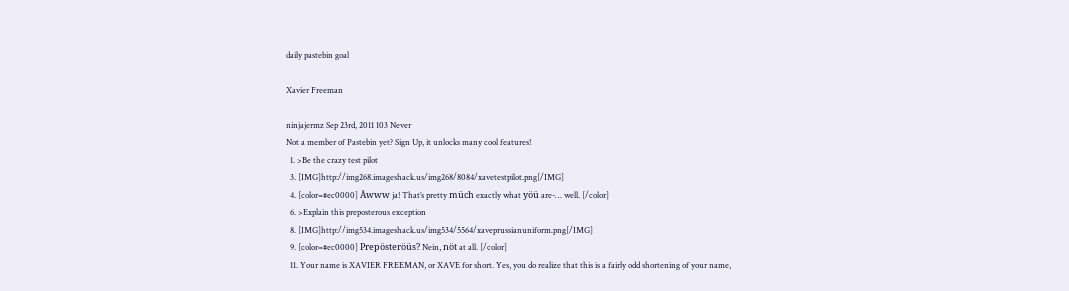daily pastebin goal

Xavier Freeman

ninjajermz Sep 23rd, 2011 103 Never
Not a member of Pastebin yet? Sign Up, it unlocks many cool features!
  1. >Be the crazy test pilot
  3. [IMG]http://img268.imageshack.us/img268/8084/xavetestpilot.png[/IMG]
  4. [color=#ec0000] Äwww ja! That’s pretty müch exactly what yöü are-… well. [/color]
  6. >Explain this preposterous exception
  8. [IMG]http://img534.imageshack.us/img534/5564/xaveprussianuniform.png[/IMG]
  9. [color=#ec0000] Prepösteröüs? Nein, nöt at all. [/color]
  11. Your name is XAVIER FREEMAN, or XAVE for short. Yes, you do realize that this is a fairly odd shortening of your name,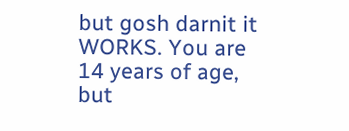but gosh darnit it WORKS. You are 14 years of age, but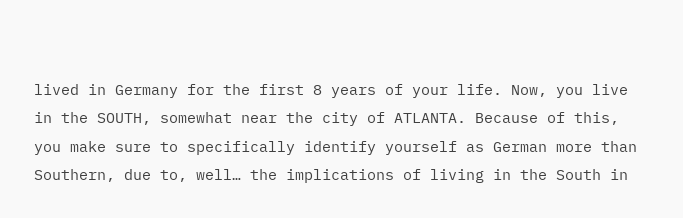lived in Germany for the first 8 years of your life. Now, you live in the SOUTH, somewhat near the city of ATLANTA. Because of this, you make sure to specifically identify yourself as German more than Southern, due to, well… the implications of living in the South in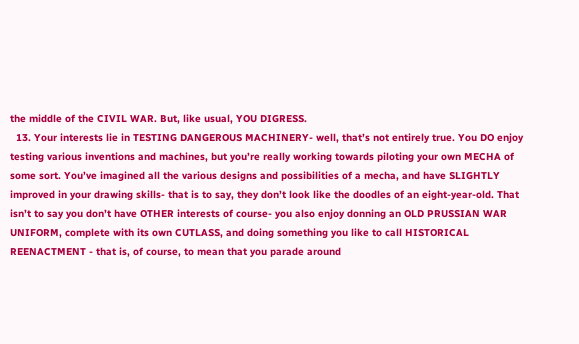the middle of the CIVIL WAR. But, like usual, YOU DIGRESS.
  13. Your interests lie in TESTING DANGEROUS MACHINERY- well, that’s not entirely true. You DO enjoy testing various inventions and machines, but you’re really working towards piloting your own MECHA of some sort. You’ve imagined all the various designs and possibilities of a mecha, and have SLIGHTLY improved in your drawing skills- that is to say, they don’t look like the doodles of an eight-year-old. That isn’t to say you don’t have OTHER interests of course- you also enjoy donning an OLD PRUSSIAN WAR UNIFORM, complete with its own CUTLASS, and doing something you like to call HISTORICAL REENACTMENT - that is, of course, to mean that you parade around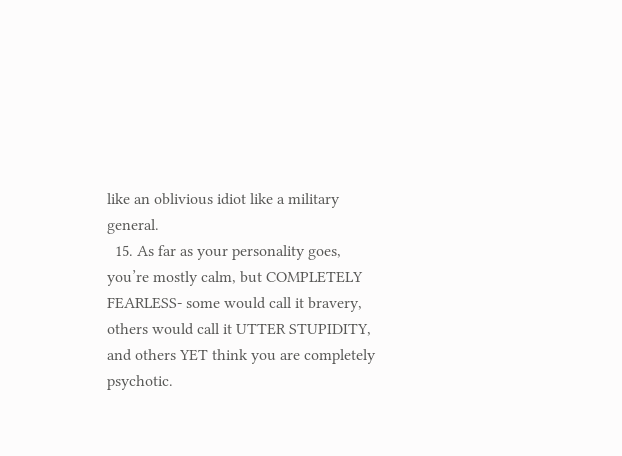like an oblivious idiot like a military general.
  15. As far as your personality goes, you’re mostly calm, but COMPLETELY FEARLESS- some would call it bravery, others would call it UTTER STUPIDITY, and others YET think you are completely psychotic.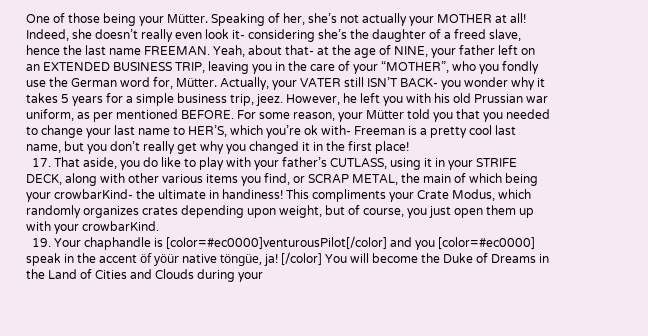One of those being your Mütter. Speaking of her, she’s not actually your MOTHER at all! Indeed, she doesn’t really even look it- considering she’s the daughter of a freed slave, hence the last name FREEMAN. Yeah, about that- at the age of NINE, your father left on an EXTENDED BUSINESS TRIP, leaving you in the care of your “MOTHER”, who you fondly use the German word for, Mütter. Actually, your VATER still ISN’T BACK- you wonder why it takes 5 years for a simple business trip, jeez. However, he left you with his old Prussian war uniform, as per mentioned BEFORE. For some reason, your Mütter told you that you needed to change your last name to HER’S, which you’re ok with- Freeman is a pretty cool last name, but you don’t really get why you changed it in the first place!
  17. That aside, you do like to play with your father’s CUTLASS, using it in your STRIFE DECK, along with other various items you find, or SCRAP METAL, the main of which being your crowbarKind- the ultimate in handiness! This compliments your Crate Modus, which randomly organizes crates depending upon weight, but of course, you just open them up with your crowbarKind.
  19. Your chaphandle is [color=#ec0000]venturousPilot[/color] and you [color=#ec0000] speak in the accent öf yöür native töngüe, ja! [/color] You will become the Duke of Dreams in the Land of Cities and Clouds during your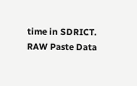time in SDRICT.
RAW Paste Data